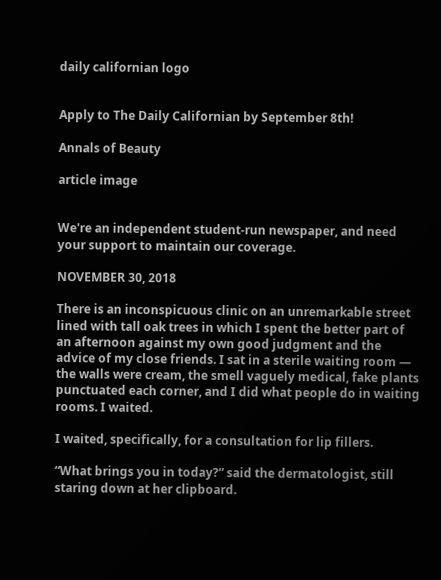daily californian logo


Apply to The Daily Californian by September 8th!

Annals of Beauty

article image


We're an independent student-run newspaper, and need your support to maintain our coverage.

NOVEMBER 30, 2018

There is an inconspicuous clinic on an unremarkable street lined with tall oak trees in which I spent the better part of an afternoon against my own good judgment and the advice of my close friends. I sat in a sterile waiting room — the walls were cream, the smell vaguely medical, fake plants punctuated each corner, and I did what people do in waiting rooms. I waited.

I waited, specifically, for a consultation for lip fillers.

“What brings you in today?” said the dermatologist, still staring down at her clipboard.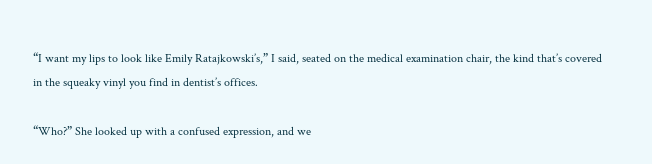“I want my lips to look like Emily Ratajkowski’s,” I said, seated on the medical examination chair, the kind that’s covered in the squeaky vinyl you find in dentist’s offices.

“Who?” She looked up with a confused expression, and we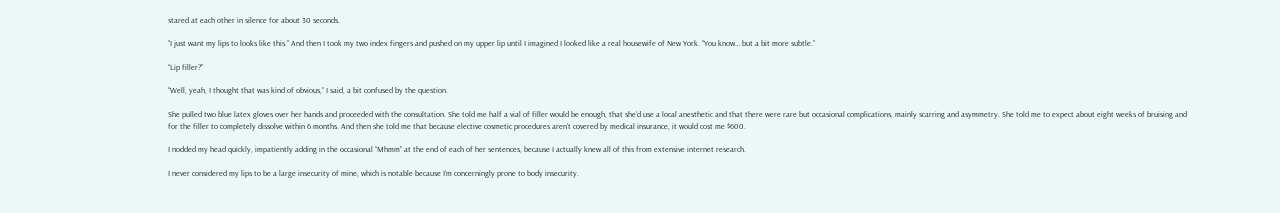stared at each other in silence for about 30 seconds.

“I just want my lips to looks like this.” And then I took my two index fingers and pushed on my upper lip until I imagined I looked like a real housewife of New York. “You know… but a bit more subtle.”

“Lip filler?”

“Well, yeah, I thought that was kind of obvious,” I said, a bit confused by the question.

She pulled two blue latex gloves over her hands and proceeded with the consultation. She told me half a vial of filler would be enough, that she’d use a local anesthetic and that there were rare but occasional complications, mainly scarring and asymmetry. She told me to expect about eight weeks of bruising and for the filler to completely dissolve within 6 months. And then she told me that because elective cosmetic procedures aren’t covered by medical insurance, it would cost me $600.

I nodded my head quickly, impatiently adding in the occasional “Mhmm” at the end of each of her sentences, because I actually knew all of this from extensive internet research.

I never considered my lips to be a large insecurity of mine, which is notable because I’m concerningly prone to body insecurity.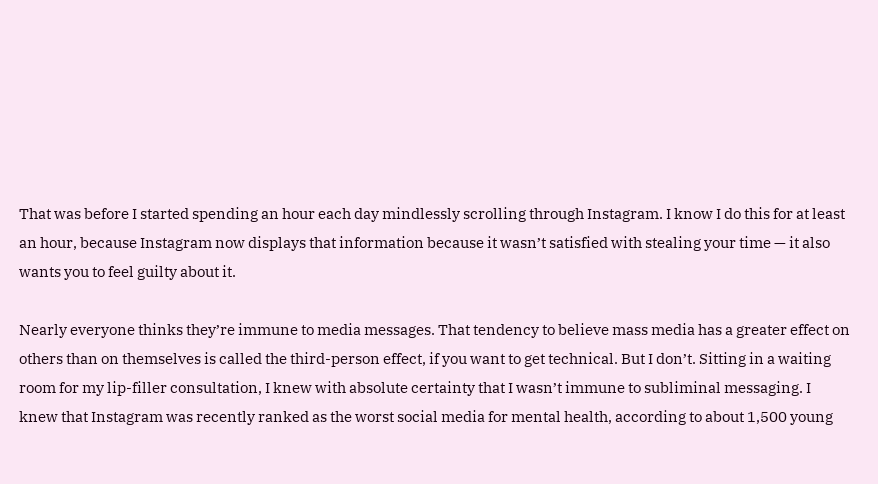That was before I started spending an hour each day mindlessly scrolling through Instagram. I know I do this for at least an hour, because Instagram now displays that information because it wasn’t satisfied with stealing your time — it also wants you to feel guilty about it.

Nearly everyone thinks they’re immune to media messages. That tendency to believe mass media has a greater effect on others than on themselves is called the third-person effect, if you want to get technical. But I don’t. Sitting in a waiting room for my lip-filler consultation, I knew with absolute certainty that I wasn’t immune to subliminal messaging. I knew that Instagram was recently ranked as the worst social media for mental health, according to about 1,500 young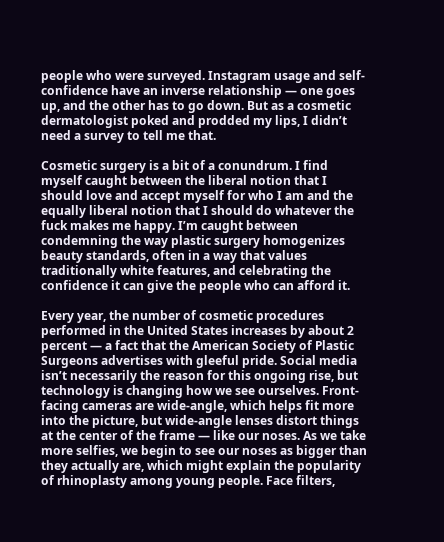people who were surveyed. Instagram usage and self-confidence have an inverse relationship — one goes up, and the other has to go down. But as a cosmetic dermatologist poked and prodded my lips, I didn’t need a survey to tell me that.

Cosmetic surgery is a bit of a conundrum. I find myself caught between the liberal notion that I should love and accept myself for who I am and the equally liberal notion that I should do whatever the fuck makes me happy. I’m caught between condemning the way plastic surgery homogenizes beauty standards, often in a way that values traditionally white features, and celebrating the confidence it can give the people who can afford it.

Every year, the number of cosmetic procedures performed in the United States increases by about 2 percent — a fact that the American Society of Plastic Surgeons advertises with gleeful pride. Social media isn’t necessarily the reason for this ongoing rise, but technology is changing how we see ourselves. Front-facing cameras are wide-angle, which helps fit more into the picture, but wide-angle lenses distort things at the center of the frame — like our noses. As we take more selfies, we begin to see our noses as bigger than they actually are, which might explain the popularity of rhinoplasty among young people. Face filters,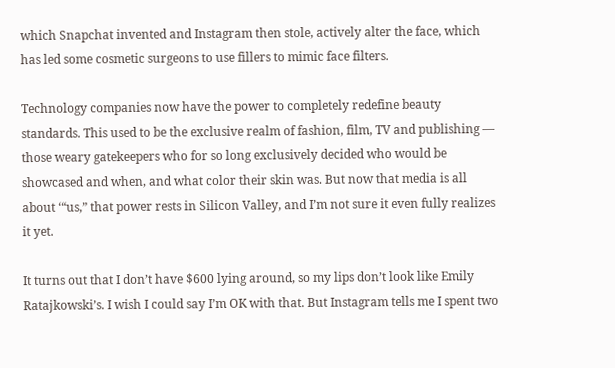which Snapchat invented and Instagram then stole, actively alter the face, which has led some cosmetic surgeons to use fillers to mimic face filters.

Technology companies now have the power to completely redefine beauty standards. This used to be the exclusive realm of fashion, film, TV and publishing — those weary gatekeepers who for so long exclusively decided who would be showcased and when, and what color their skin was. But now that media is all about ‘“us,” that power rests in Silicon Valley, and I’m not sure it even fully realizes it yet.

It turns out that I don’t have $600 lying around, so my lips don’t look like Emily Ratajkowski’s. I wish I could say I’m OK with that. But Instagram tells me I spent two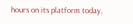hours on its platform today,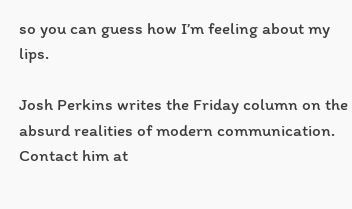so you can guess how I’m feeling about my lips.

Josh Perkins writes the Friday column on the absurd realities of modern communication. Contact him at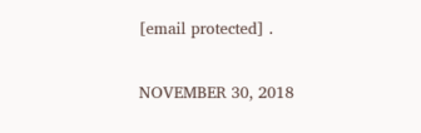[email protected] .

NOVEMBER 30, 2018